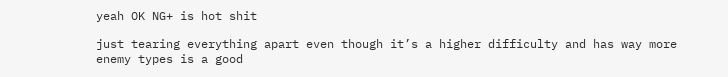yeah OK NG+ is hot shit

just tearing everything apart even though it’s a higher difficulty and has way more enemy types is a good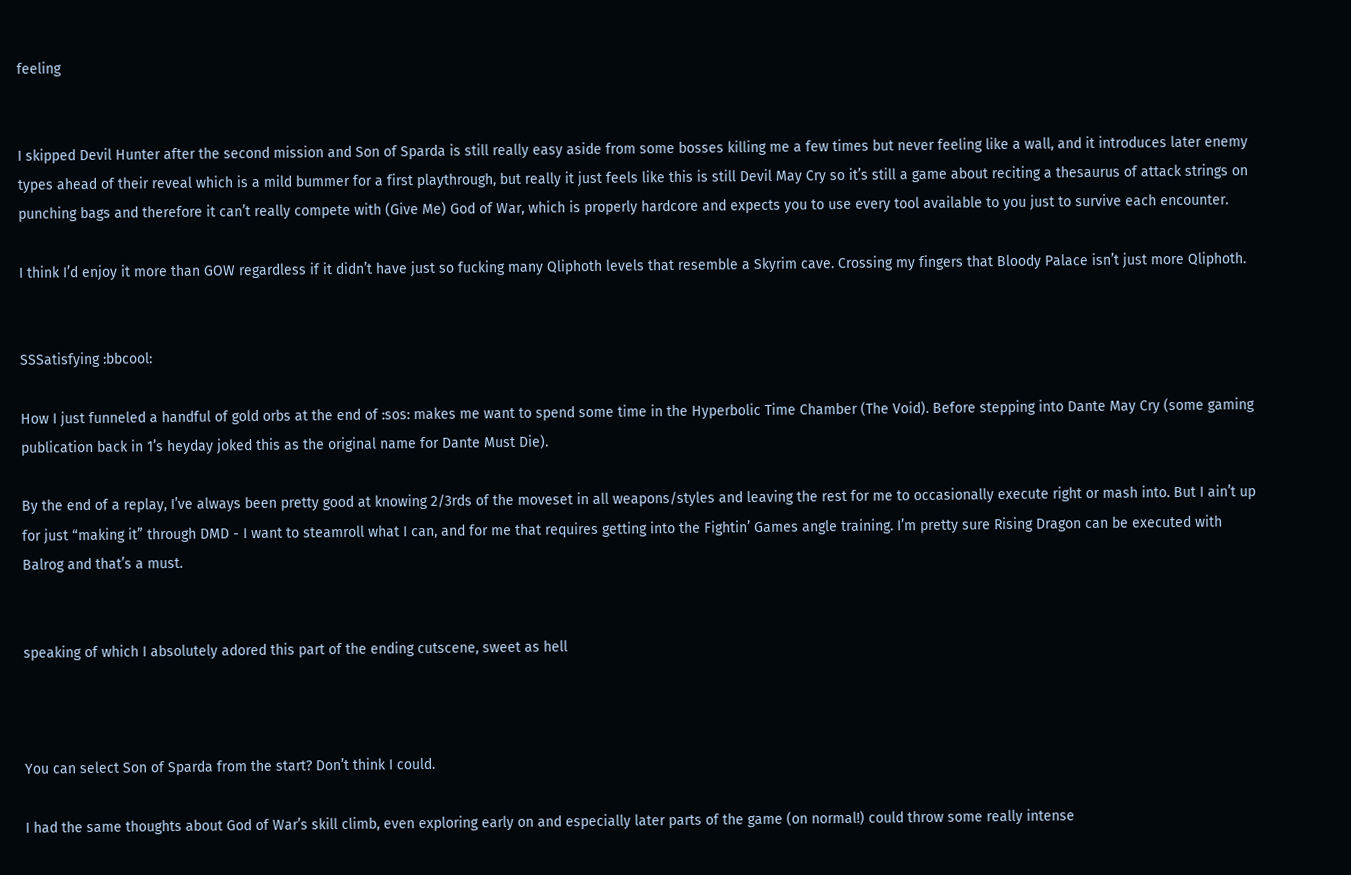feeling


I skipped Devil Hunter after the second mission and Son of Sparda is still really easy aside from some bosses killing me a few times but never feeling like a wall, and it introduces later enemy types ahead of their reveal which is a mild bummer for a first playthrough, but really it just feels like this is still Devil May Cry so it’s still a game about reciting a thesaurus of attack strings on punching bags and therefore it can’t really compete with (Give Me) God of War, which is properly hardcore and expects you to use every tool available to you just to survive each encounter.

I think I’d enjoy it more than GOW regardless if it didn’t have just so fucking many Qliphoth levels that resemble a Skyrim cave. Crossing my fingers that Bloody Palace isn’t just more Qliphoth.


SSSatisfying :bbcool:

How I just funneled a handful of gold orbs at the end of :sos: makes me want to spend some time in the Hyperbolic Time Chamber (The Void). Before stepping into Dante May Cry (some gaming publication back in 1’s heyday joked this as the original name for Dante Must Die).

By the end of a replay, I’ve always been pretty good at knowing 2/3rds of the moveset in all weapons/styles and leaving the rest for me to occasionally execute right or mash into. But I ain’t up for just “making it” through DMD - I want to steamroll what I can, and for me that requires getting into the Fightin’ Games angle training. I’m pretty sure Rising Dragon can be executed with Balrog and that’s a must.


speaking of which I absolutely adored this part of the ending cutscene, sweet as hell



You can select Son of Sparda from the start? Don’t think I could.

I had the same thoughts about God of War’s skill climb, even exploring early on and especially later parts of the game (on normal!) could throw some really intense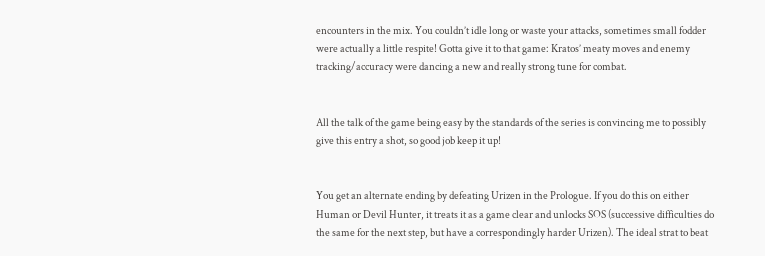encounters in the mix. You couldn’t idle long or waste your attacks, sometimes small fodder were actually a little respite! Gotta give it to that game: Kratos’ meaty moves and enemy tracking/accuracy were dancing a new and really strong tune for combat.


All the talk of the game being easy by the standards of the series is convincing me to possibly give this entry a shot, so good job keep it up!


You get an alternate ending by defeating Urizen in the Prologue. If you do this on either Human or Devil Hunter, it treats it as a game clear and unlocks SOS (successive difficulties do the same for the next step, but have a correspondingly harder Urizen). The ideal strat to beat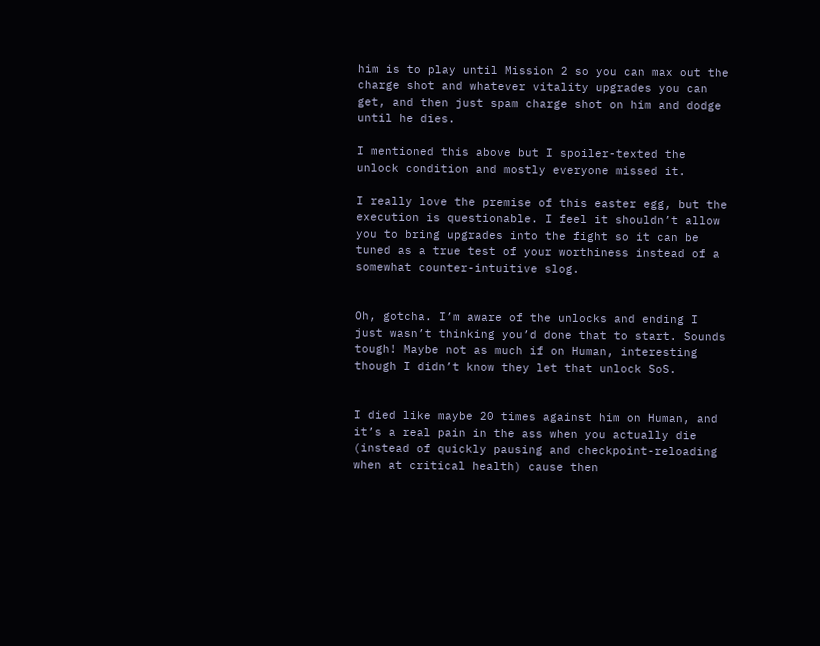him is to play until Mission 2 so you can max out the charge shot and whatever vitality upgrades you can get, and then just spam charge shot on him and dodge until he dies.

I mentioned this above but I spoiler-texted the unlock condition and mostly everyone missed it.

I really love the premise of this easter egg, but the execution is questionable. I feel it shouldn’t allow you to bring upgrades into the fight so it can be tuned as a true test of your worthiness instead of a somewhat counter-intuitive slog.


Oh, gotcha. I’m aware of the unlocks and ending I just wasn’t thinking you’d done that to start. Sounds tough! Maybe not as much if on Human, interesting though I didn’t know they let that unlock SoS.


I died like maybe 20 times against him on Human, and it’s a real pain in the ass when you actually die (instead of quickly pausing and checkpoint-reloading when at critical health) cause then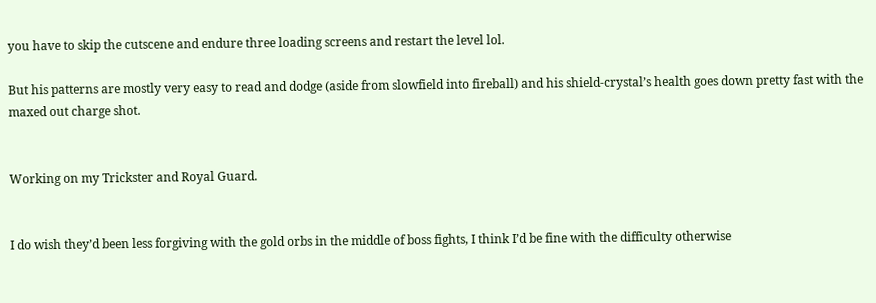you have to skip the cutscene and endure three loading screens and restart the level lol.

But his patterns are mostly very easy to read and dodge (aside from slowfield into fireball) and his shield-crystal’s health goes down pretty fast with the maxed out charge shot.


Working on my Trickster and Royal Guard.


I do wish they’d been less forgiving with the gold orbs in the middle of boss fights, I think I’d be fine with the difficulty otherwise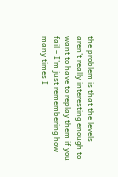the problem is that the levels aren’t really interesting enough to want to have to replay them if you fail – I’m just remembering how many times I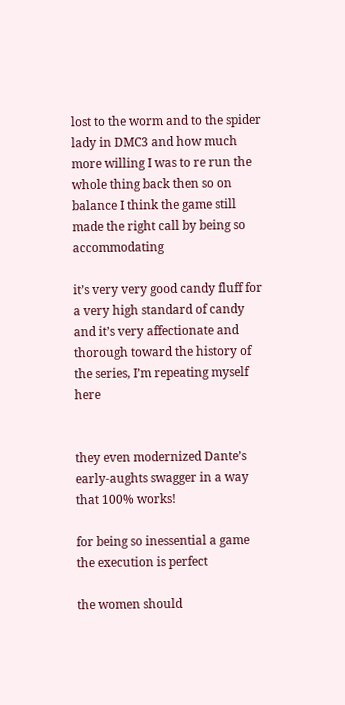lost to the worm and to the spider lady in DMC3 and how much more willing I was to re run the whole thing back then so on balance I think the game still made the right call by being so accommodating

it’s very very good candy fluff for a very high standard of candy and it’s very affectionate and thorough toward the history of the series, I’m repeating myself here


they even modernized Dante’s early-aughts swagger in a way that 100% works!

for being so inessential a game the execution is perfect

the women should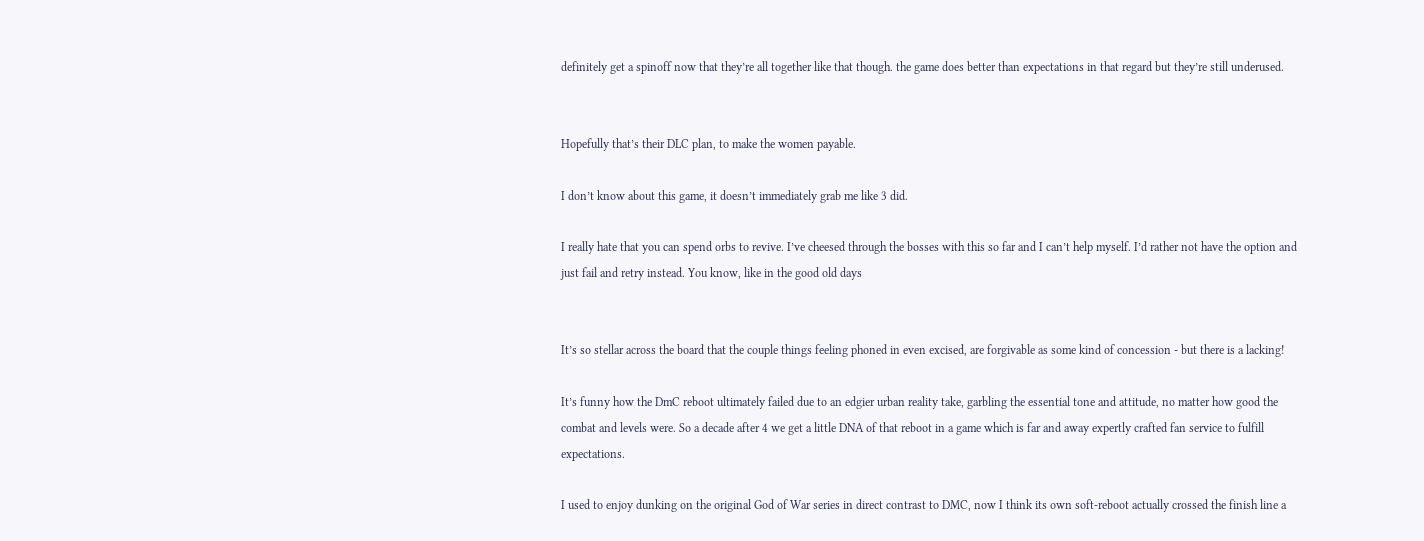definitely get a spinoff now that they’re all together like that though. the game does better than expectations in that regard but they’re still underused.


Hopefully that’s their DLC plan, to make the women payable.

I don’t know about this game, it doesn’t immediately grab me like 3 did.

I really hate that you can spend orbs to revive. I’ve cheesed through the bosses with this so far and I can’t help myself. I’d rather not have the option and just fail and retry instead. You know, like in the good old days


It’s so stellar across the board that the couple things feeling phoned in even excised, are forgivable as some kind of concession - but there is a lacking!

It’s funny how the DmC reboot ultimately failed due to an edgier urban reality take, garbling the essential tone and attitude, no matter how good the combat and levels were. So a decade after 4 we get a little DNA of that reboot in a game which is far and away expertly crafted fan service to fulfill expectations.

I used to enjoy dunking on the original God of War series in direct contrast to DMC, now I think its own soft-reboot actually crossed the finish line a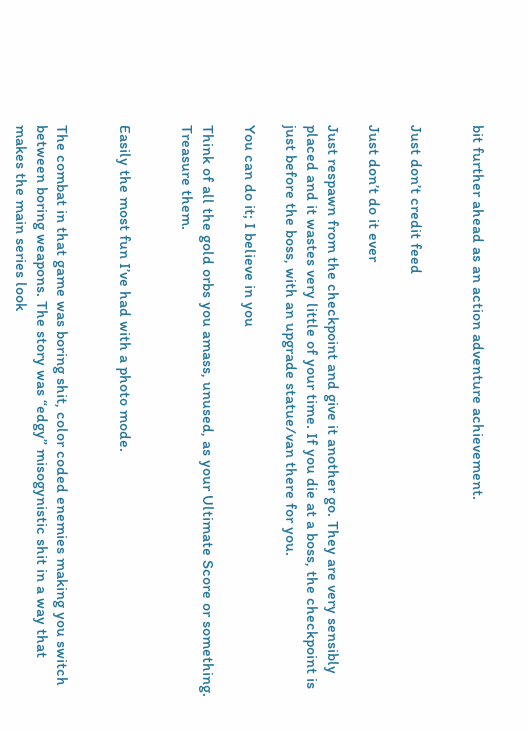bit further ahead as an action adventure achievement.


Just don’t credit feed

Just don’t do it ever

Just respawn from the checkpoint and give it another go. They are very sensibly placed and it wastes very little of your time. If you die at a boss, the checkpoint is just before the boss, with an upgrade statue/van there for you.

You can do it; I believe in you

Think of all the gold orbs you amass, unused, as your Ultimate Score or something. Treasure them.


Easily the most fun I’ve had with a photo mode.


The combat in that game was boring shit, color coded enemies making you switch between boring weapons. The story was “edgy” misogynistic shit in a way that makes the main series look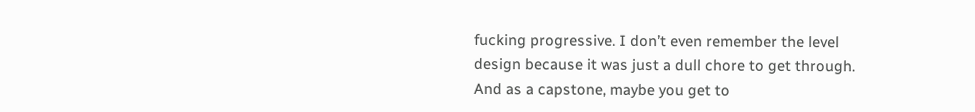fucking progressive. I don’t even remember the level design because it was just a dull chore to get through. And as a capstone, maybe you get to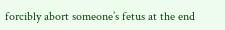forcibly abort someone’s fetus at the end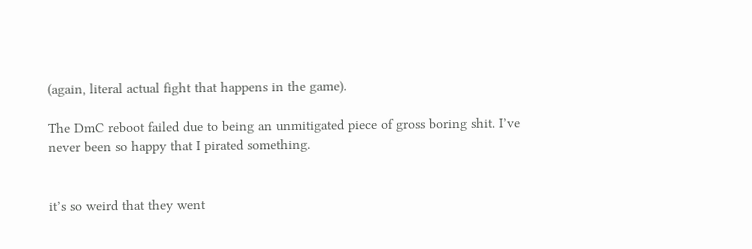(again, literal actual fight that happens in the game).

The DmC reboot failed due to being an unmitigated piece of gross boring shit. I’ve never been so happy that I pirated something.


it’s so weird that they went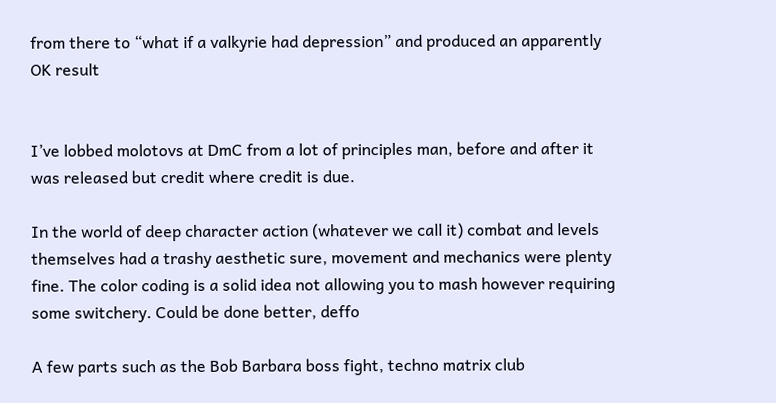from there to “what if a valkyrie had depression” and produced an apparently OK result


I’ve lobbed molotovs at DmC from a lot of principles man, before and after it was released but credit where credit is due.

In the world of deep character action (whatever we call it) combat and levels themselves had a trashy aesthetic sure, movement and mechanics were plenty fine. The color coding is a solid idea not allowing you to mash however requiring some switchery. Could be done better, deffo

A few parts such as the Bob Barbara boss fight, techno matrix club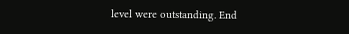level were outstanding. End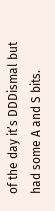of the day it’s DDDismal but had some A and S bits.